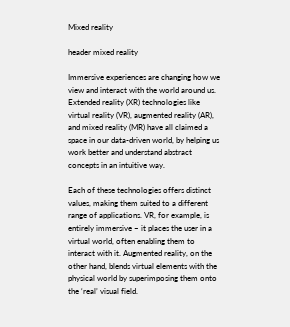Mixed reality

header mixed reality

Immersive experiences are changing how we view and interact with the world around us. Extended reality (XR) technologies like virtual reality (VR), augmented reality (AR), and mixed reality (MR) have all claimed a space in our data-driven world, by helping us work better and understand abstract concepts in an intuitive way.

Each of these technologies offers distinct values, making them suited to a different range of applications. VR, for example, is entirely immersive – it places the user in a virtual world, often enabling them to interact with it. Augmented reality, on the other hand, blends virtual elements with the physical world by superimposing them onto the ‘real’ visual field.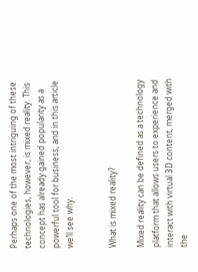Perhaps one of the most intriguing of these technologies, however, is mixed reality. This concept has already gained popularity as a powerful tool for business, and in this article we’ll see why.


What is mixed reality?

Mixed reality can be defined as a technology platform that allows users to experience and interact with virtual 3D content, merged with the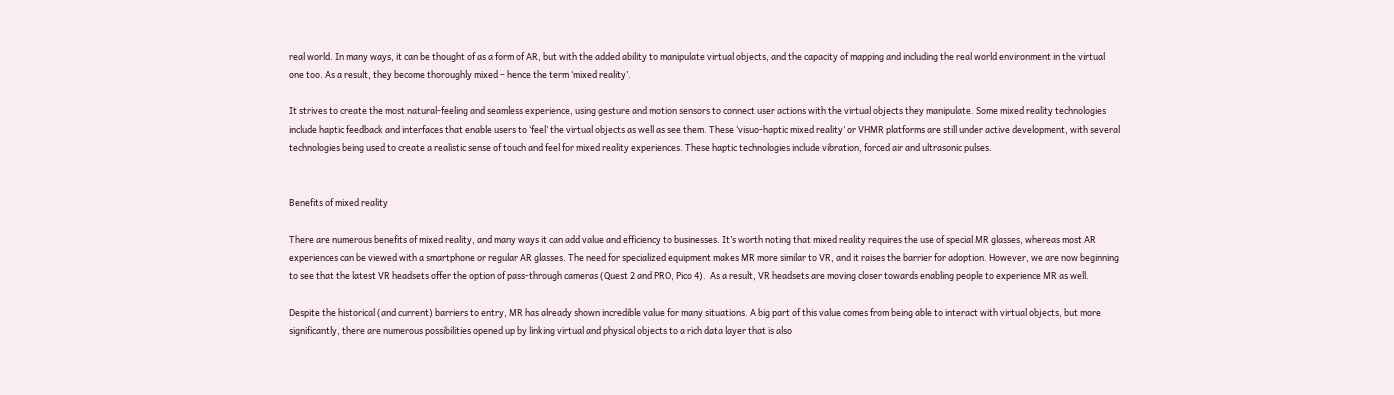real world. In many ways, it can be thought of as a form of AR, but with the added ability to manipulate virtual objects, and the capacity of mapping and including the real world environment in the virtual one too. As a result, they become thoroughly mixed – hence the term ‘mixed reality’.

It strives to create the most natural-feeling and seamless experience, using gesture and motion sensors to connect user actions with the virtual objects they manipulate. Some mixed reality technologies include haptic feedback and interfaces that enable users to ‘feel’ the virtual objects as well as see them. These ‘visuo-haptic mixed reality’ or VHMR platforms are still under active development, with several technologies being used to create a realistic sense of touch and feel for mixed reality experiences. These haptic technologies include vibration, forced air and ultrasonic pulses.


Benefits of mixed reality

There are numerous benefits of mixed reality, and many ways it can add value and efficiency to businesses. It’s worth noting that mixed reality requires the use of special MR glasses, whereas most AR experiences can be viewed with a smartphone or regular AR glasses. The need for specialized equipment makes MR more similar to VR, and it raises the barrier for adoption. However, we are now beginning to see that the latest VR headsets offer the option of pass-through cameras (Quest 2 and PRO, Pico 4).  As a result, VR headsets are moving closer towards enabling people to experience MR as well.

Despite the historical (and current) barriers to entry, MR has already shown incredible value for many situations. A big part of this value comes from being able to interact with virtual objects, but more significantly, there are numerous possibilities opened up by linking virtual and physical objects to a rich data layer that is also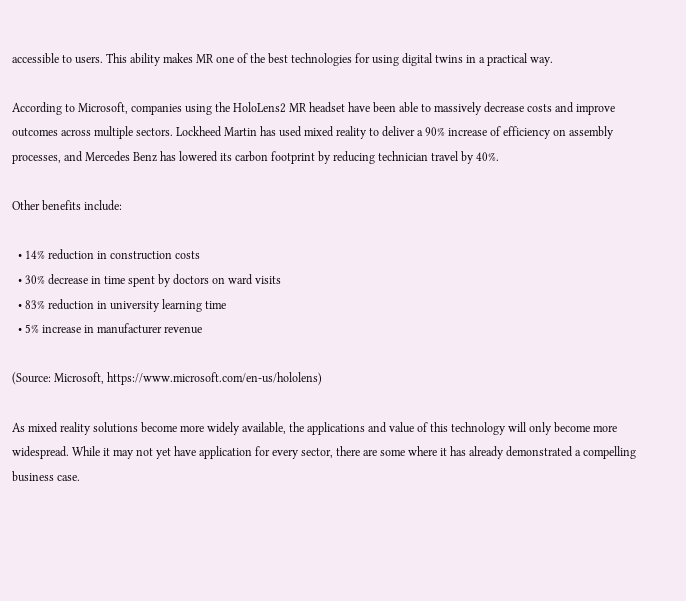accessible to users. This ability makes MR one of the best technologies for using digital twins in a practical way.

According to Microsoft, companies using the HoloLens2 MR headset have been able to massively decrease costs and improve outcomes across multiple sectors. Lockheed Martin has used mixed reality to deliver a 90% increase of efficiency on assembly processes, and Mercedes Benz has lowered its carbon footprint by reducing technician travel by 40%.

Other benefits include:

  • 14% reduction in construction costs
  • 30% decrease in time spent by doctors on ward visits
  • 83% reduction in university learning time
  • 5% increase in manufacturer revenue

(Source: Microsoft, https://www.microsoft.com/en-us/hololens)

As mixed reality solutions become more widely available, the applications and value of this technology will only become more widespread. While it may not yet have application for every sector, there are some where it has already demonstrated a compelling business case.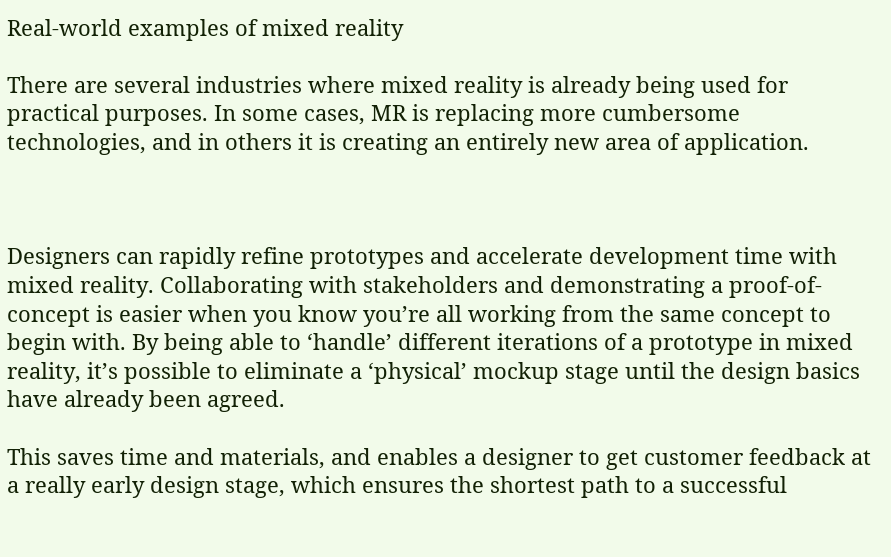Real-world examples of mixed reality

There are several industries where mixed reality is already being used for practical purposes. In some cases, MR is replacing more cumbersome technologies, and in others it is creating an entirely new area of application.



Designers can rapidly refine prototypes and accelerate development time with mixed reality. Collaborating with stakeholders and demonstrating a proof-of-concept is easier when you know you’re all working from the same concept to begin with. By being able to ‘handle’ different iterations of a prototype in mixed reality, it’s possible to eliminate a ‘physical’ mockup stage until the design basics have already been agreed.

This saves time and materials, and enables a designer to get customer feedback at a really early design stage, which ensures the shortest path to a successful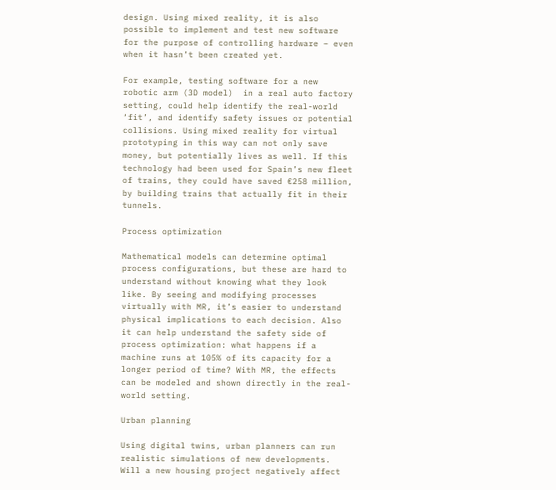design. Using mixed reality, it is also possible to implement and test new software for the purpose of controlling hardware – even when it hasn’t been created yet.

For example, testing software for a new robotic arm (3D model)  in a real auto factory setting, could help identify the real-world ‘fit’, and identify safety issues or potential collisions. Using mixed reality for virtual prototyping in this way can not only save money, but potentially lives as well. If this technology had been used for Spain’s new fleet of trains, they could have saved €258 million, by building trains that actually fit in their tunnels.

Process optimization

Mathematical models can determine optimal process configurations, but these are hard to understand without knowing what they look like. By seeing and modifying processes virtually with MR, it’s easier to understand physical implications to each decision. Also it can help understand the safety side of process optimization: what happens if a machine runs at 105% of its capacity for a longer period of time? With MR, the effects can be modeled and shown directly in the real-world setting.

Urban planning

Using digital twins, urban planners can run realistic simulations of new developments. Will a new housing project negatively affect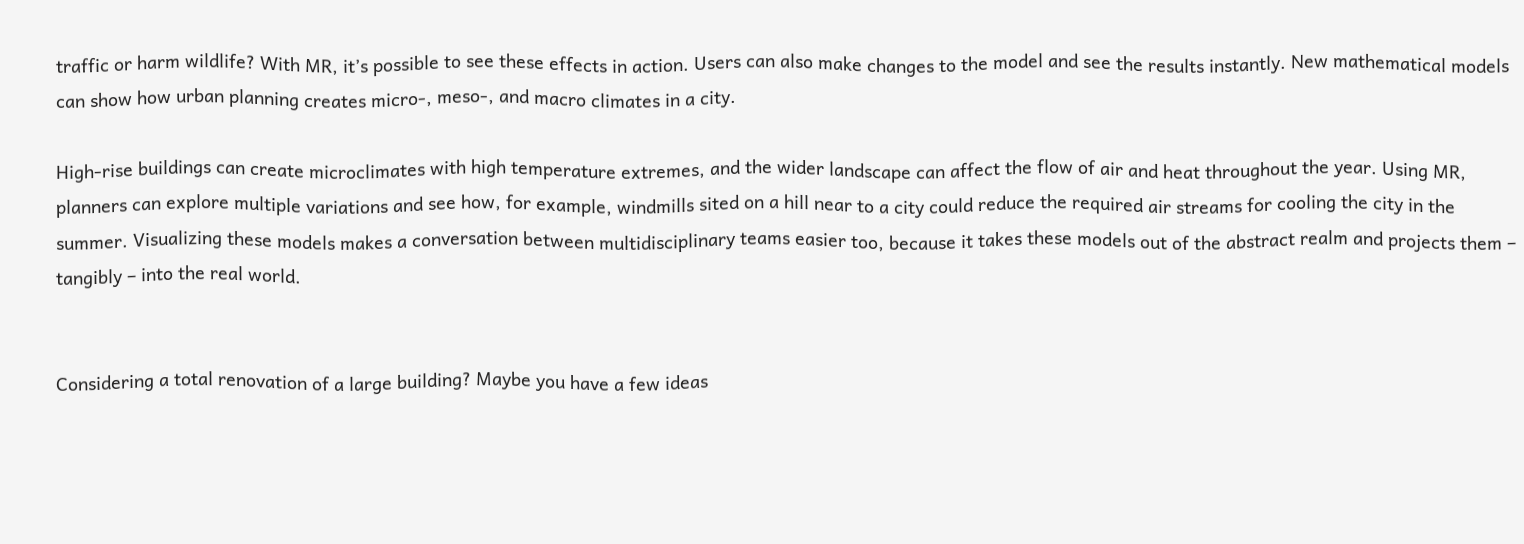traffic or harm wildlife? With MR, it’s possible to see these effects in action. Users can also make changes to the model and see the results instantly. New mathematical models can show how urban planning creates micro-, meso-, and macro climates in a city.

High-rise buildings can create microclimates with high temperature extremes, and the wider landscape can affect the flow of air and heat throughout the year. Using MR, planners can explore multiple variations and see how, for example, windmills sited on a hill near to a city could reduce the required air streams for cooling the city in the summer. Visualizing these models makes a conversation between multidisciplinary teams easier too, because it takes these models out of the abstract realm and projects them – tangibly – into the real world.


Considering a total renovation of a large building? Maybe you have a few ideas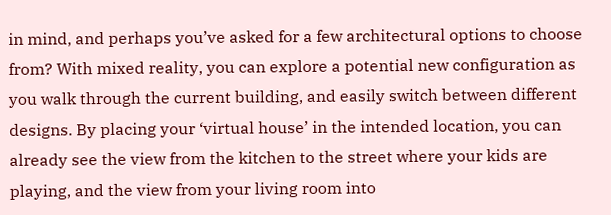in mind, and perhaps you’ve asked for a few architectural options to choose from? With mixed reality, you can explore a potential new configuration as you walk through the current building, and easily switch between different designs. By placing your ‘virtual house’ in the intended location, you can already see the view from the kitchen to the street where your kids are playing, and the view from your living room into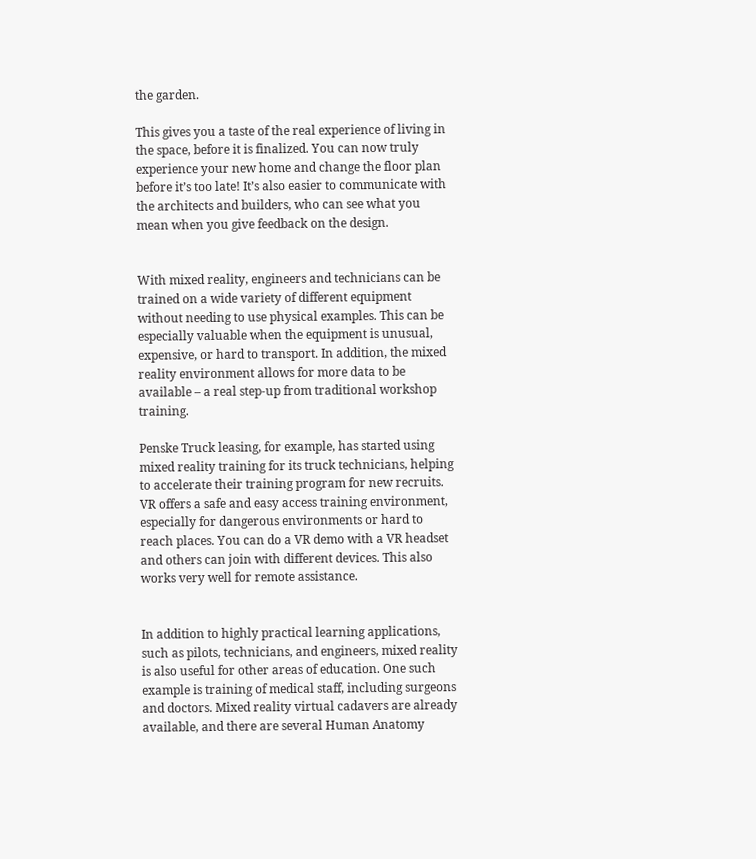the garden.

This gives you a taste of the real experience of living in the space, before it is finalized. You can now truly experience your new home and change the floor plan before it’s too late! It’s also easier to communicate with the architects and builders, who can see what you mean when you give feedback on the design.


With mixed reality, engineers and technicians can be trained on a wide variety of different equipment without needing to use physical examples. This can be especially valuable when the equipment is unusual, expensive, or hard to transport. In addition, the mixed reality environment allows for more data to be available – a real step-up from traditional workshop training.

Penske Truck leasing, for example, has started using mixed reality training for its truck technicians, helping to accelerate their training program for new recruits. VR offers a safe and easy access training environment, especially for dangerous environments or hard to reach places. You can do a VR demo with a VR headset and others can join with different devices. This also works very well for remote assistance.


In addition to highly practical learning applications, such as pilots, technicians, and engineers, mixed reality is also useful for other areas of education. One such example is training of medical staff, including surgeons and doctors. Mixed reality virtual cadavers are already available, and there are several Human Anatomy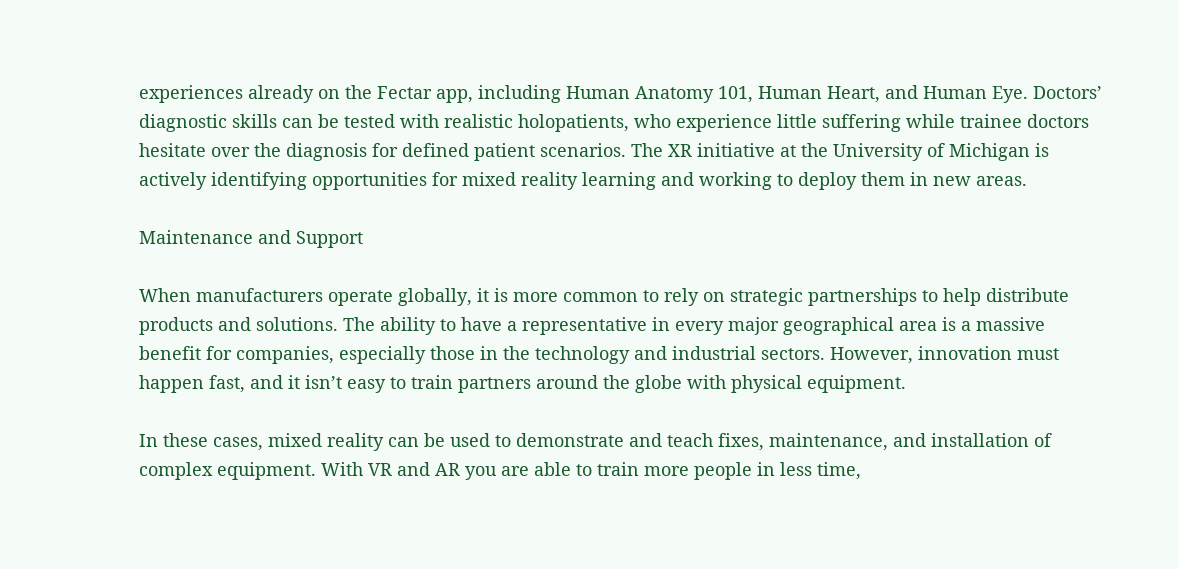experiences already on the Fectar app, including Human Anatomy 101, Human Heart, and Human Eye. Doctors’ diagnostic skills can be tested with realistic holopatients, who experience little suffering while trainee doctors hesitate over the diagnosis for defined patient scenarios. The XR initiative at the University of Michigan is actively identifying opportunities for mixed reality learning and working to deploy them in new areas.

Maintenance and Support

When manufacturers operate globally, it is more common to rely on strategic partnerships to help distribute products and solutions. The ability to have a representative in every major geographical area is a massive benefit for companies, especially those in the technology and industrial sectors. However, innovation must happen fast, and it isn’t easy to train partners around the globe with physical equipment.

In these cases, mixed reality can be used to demonstrate and teach fixes, maintenance, and installation of complex equipment. With VR and AR you are able to train more people in less time,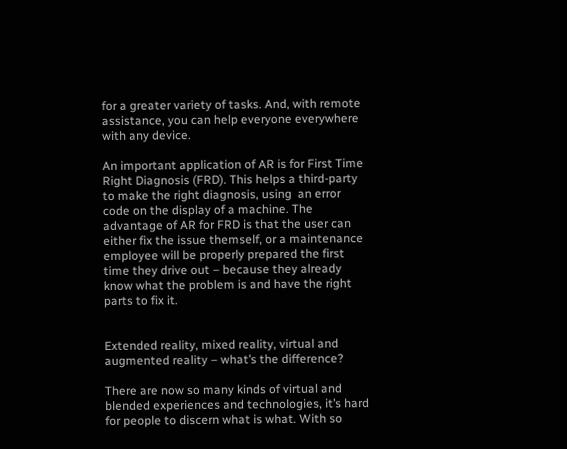for a greater variety of tasks. And, with remote assistance, you can help everyone everywhere with any device.

An important application of AR is for First Time Right Diagnosis (FRD). This helps a third-party to make the right diagnosis, using  an error code on the display of a machine. The advantage of AR for FRD is that the user can either fix the issue themself, or a maintenance employee will be properly prepared the first time they drive out – because they already know what the problem is and have the right parts to fix it.


Extended reality, mixed reality, virtual and augmented reality – what’s the difference?

There are now so many kinds of virtual and blended experiences and technologies, it’s hard for people to discern what is what. With so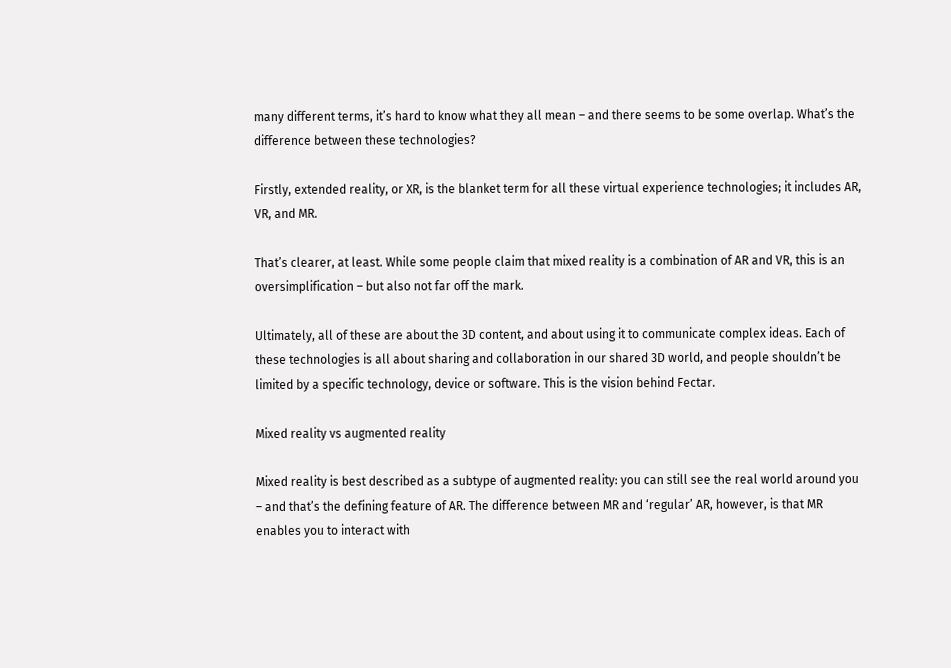many different terms, it’s hard to know what they all mean – and there seems to be some overlap. What’s the difference between these technologies?

Firstly, extended reality, or XR, is the blanket term for all these virtual experience technologies; it includes AR, VR, and MR.

That’s clearer, at least. While some people claim that mixed reality is a combination of AR and VR, this is an oversimplification – but also not far off the mark.

Ultimately, all of these are about the 3D content, and about using it to communicate complex ideas. Each of these technologies is all about sharing and collaboration in our shared 3D world, and people shouldn’t be limited by a specific technology, device or software. This is the vision behind Fectar.

Mixed reality vs augmented reality

Mixed reality is best described as a subtype of augmented reality: you can still see the real world around you – and that’s the defining feature of AR. The difference between MR and ‘regular’ AR, however, is that MR enables you to interact with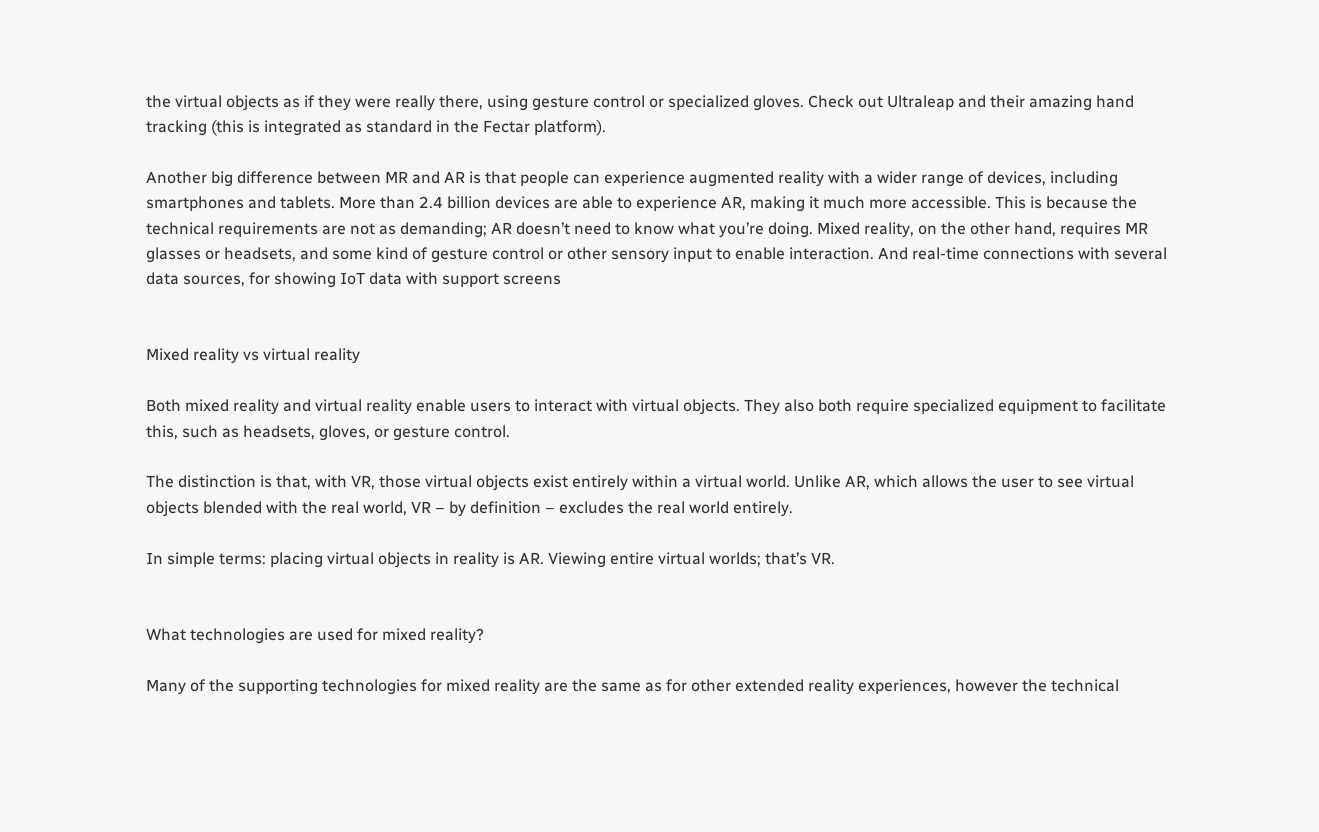the virtual objects as if they were really there, using gesture control or specialized gloves. Check out Ultraleap and their amazing hand tracking (this is integrated as standard in the Fectar platform).

Another big difference between MR and AR is that people can experience augmented reality with a wider range of devices, including smartphones and tablets. More than 2.4 billion devices are able to experience AR, making it much more accessible. This is because the technical requirements are not as demanding; AR doesn’t need to know what you’re doing. Mixed reality, on the other hand, requires MR glasses or headsets, and some kind of gesture control or other sensory input to enable interaction. And real-time connections with several data sources, for showing IoT data with support screens


Mixed reality vs virtual reality

Both mixed reality and virtual reality enable users to interact with virtual objects. They also both require specialized equipment to facilitate this, such as headsets, gloves, or gesture control.

The distinction is that, with VR, those virtual objects exist entirely within a virtual world. Unlike AR, which allows the user to see virtual objects blended with the real world, VR – by definition – excludes the real world entirely.

In simple terms: placing virtual objects in reality is AR. Viewing entire virtual worlds; that’s VR.


What technologies are used for mixed reality?

Many of the supporting technologies for mixed reality are the same as for other extended reality experiences, however the technical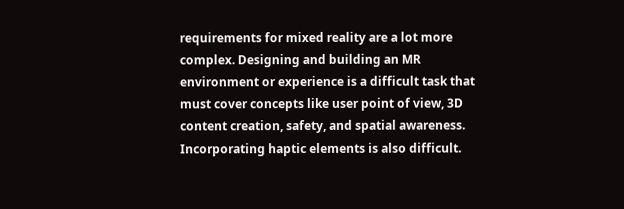requirements for mixed reality are a lot more complex. Designing and building an MR environment or experience is a difficult task that must cover concepts like user point of view, 3D content creation, safety, and spatial awareness. Incorporating haptic elements is also difficult.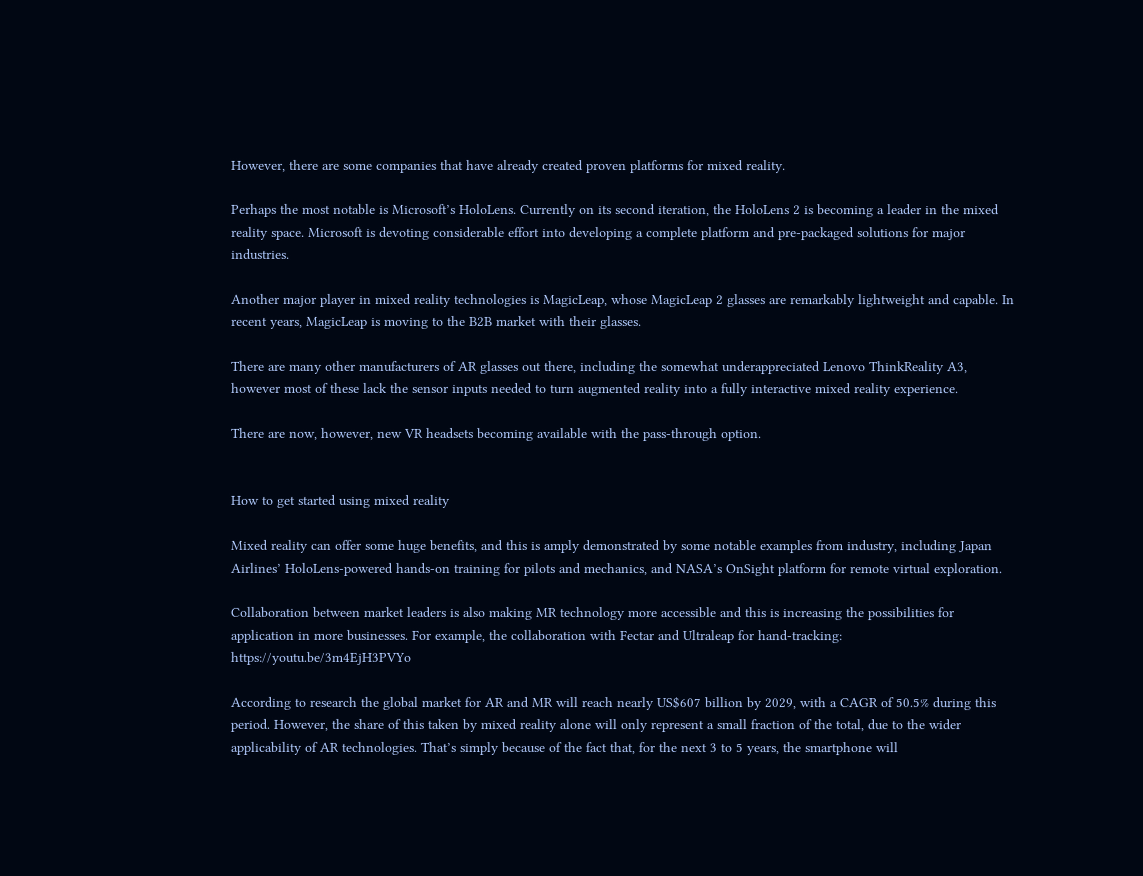However, there are some companies that have already created proven platforms for mixed reality.

Perhaps the most notable is Microsoft’s HoloLens. Currently on its second iteration, the HoloLens 2 is becoming a leader in the mixed reality space. Microsoft is devoting considerable effort into developing a complete platform and pre-packaged solutions for major industries.

Another major player in mixed reality technologies is MagicLeap, whose MagicLeap 2 glasses are remarkably lightweight and capable. In recent years, MagicLeap is moving to the B2B market with their glasses.

There are many other manufacturers of AR glasses out there, including the somewhat underappreciated Lenovo ThinkReality A3, however most of these lack the sensor inputs needed to turn augmented reality into a fully interactive mixed reality experience.

There are now, however, new VR headsets becoming available with the pass-through option.


How to get started using mixed reality

Mixed reality can offer some huge benefits, and this is amply demonstrated by some notable examples from industry, including Japan Airlines’ HoloLens-powered hands-on training for pilots and mechanics, and NASA’s OnSight platform for remote virtual exploration.

Collaboration between market leaders is also making MR technology more accessible and this is increasing the possibilities for application in more businesses. For example, the collaboration with Fectar and Ultraleap for hand-tracking: https://youtu.be/3m4EjH3PVYo

According to research the global market for AR and MR will reach nearly US$607 billion by 2029, with a CAGR of 50.5% during this period. However, the share of this taken by mixed reality alone will only represent a small fraction of the total, due to the wider applicability of AR technologies. That’s simply because of the fact that, for the next 3 to 5 years, the smartphone will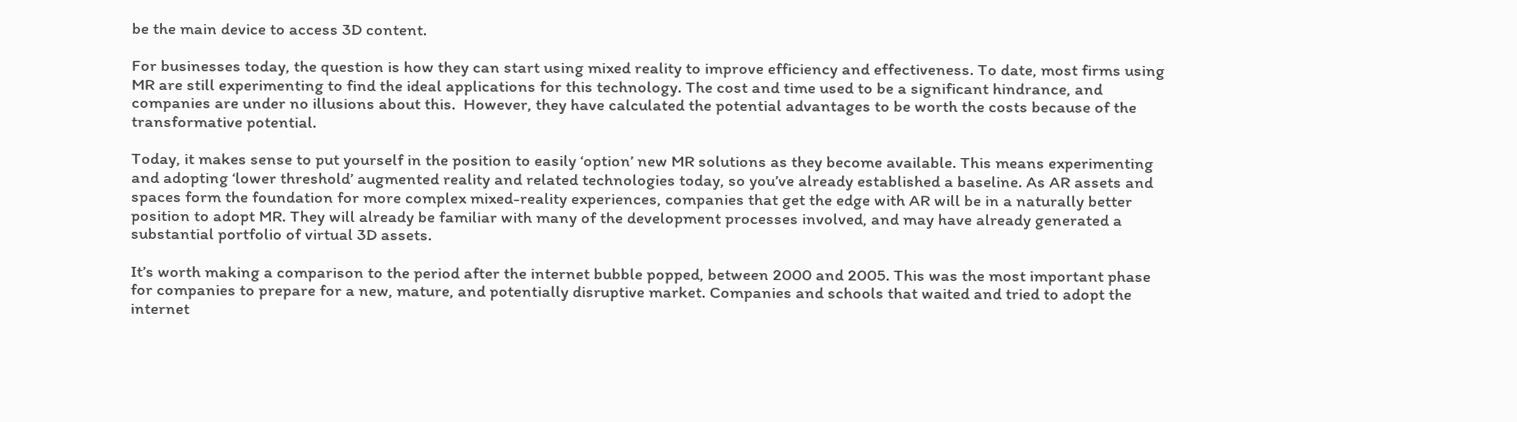be the main device to access 3D content.

For businesses today, the question is how they can start using mixed reality to improve efficiency and effectiveness. To date, most firms using MR are still experimenting to find the ideal applications for this technology. The cost and time used to be a significant hindrance, and companies are under no illusions about this.  However, they have calculated the potential advantages to be worth the costs because of the transformative potential.

Today, it makes sense to put yourself in the position to easily ‘option’ new MR solutions as they become available. This means experimenting and adopting ‘lower threshold’ augmented reality and related technologies today, so you’ve already established a baseline. As AR assets and spaces form the foundation for more complex mixed-reality experiences, companies that get the edge with AR will be in a naturally better position to adopt MR. They will already be familiar with many of the development processes involved, and may have already generated a substantial portfolio of virtual 3D assets.

It’s worth making a comparison to the period after the internet bubble popped, between 2000 and 2005. This was the most important phase for companies to prepare for a new, mature, and potentially disruptive market. Companies and schools that waited and tried to adopt the internet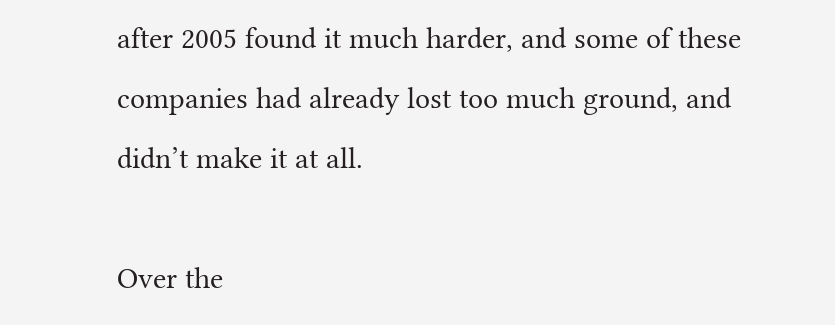after 2005 found it much harder, and some of these companies had already lost too much ground, and didn’t make it at all.

Over the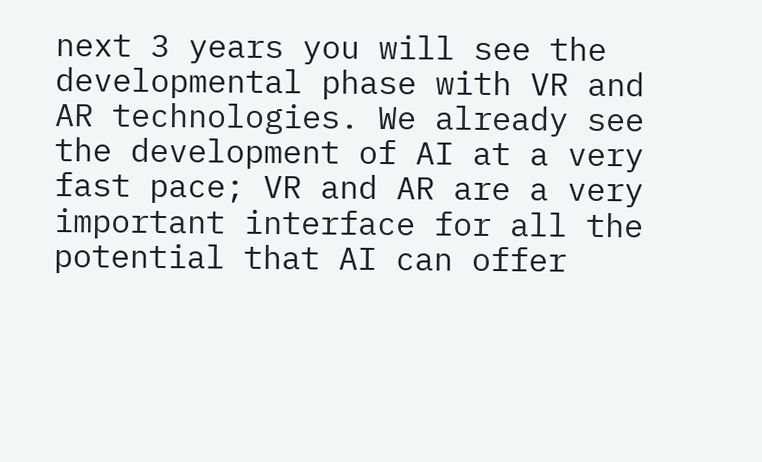next 3 years you will see the developmental phase with VR and AR technologies. We already see the development of AI at a very fast pace; VR and AR are a very important interface for all the potential that AI can offer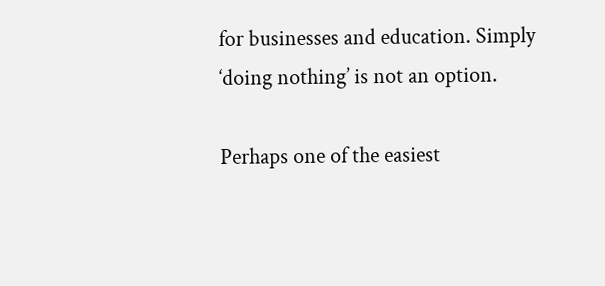for businesses and education. Simply ‘doing nothing’ is not an option.

Perhaps one of the easiest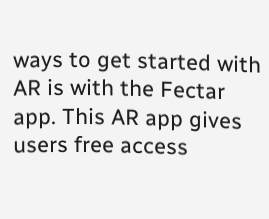ways to get started with AR is with the Fectar app. This AR app gives users free access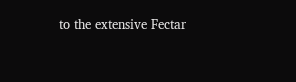to the extensive Fectar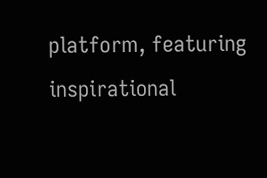platform, featuring inspirational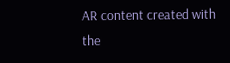AR content created with the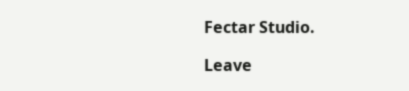Fectar Studio.

Leave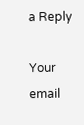a Reply

Your email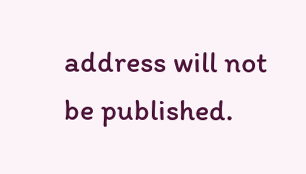address will not be published.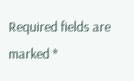Required fields are marked *